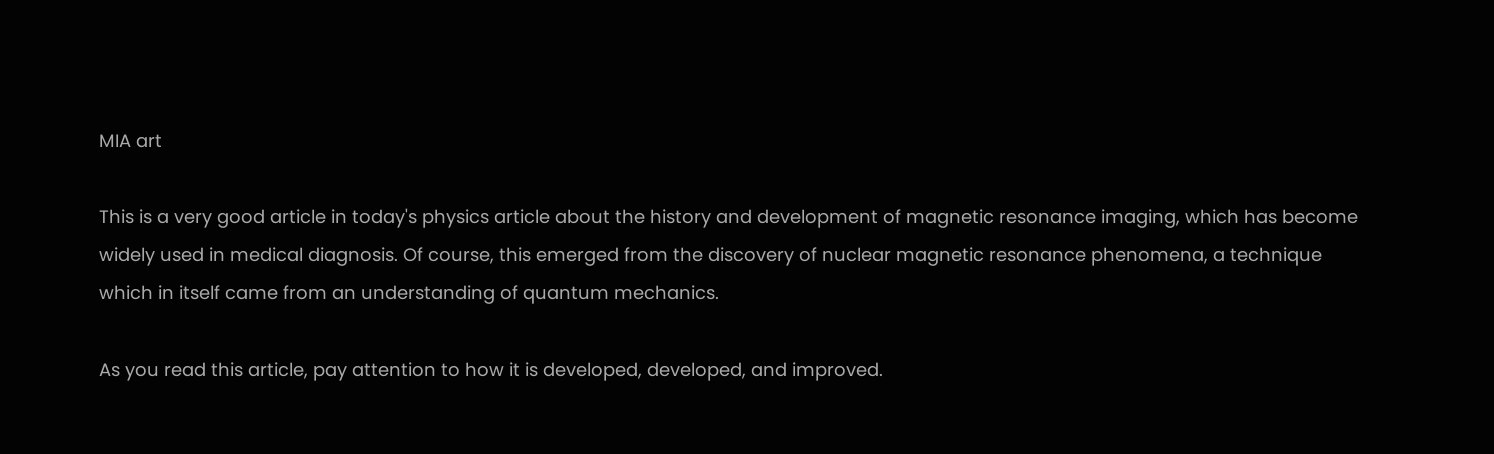MIA art

This is a very good article in today's physics article about the history and development of magnetic resonance imaging, which has become widely used in medical diagnosis. Of course, this emerged from the discovery of nuclear magnetic resonance phenomena, a technique which in itself came from an understanding of quantum mechanics.

As you read this article, pay attention to how it is developed, developed, and improved.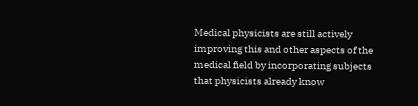Medical physicists are still actively improving this and other aspects of the medical field by incorporating subjects that physicists already know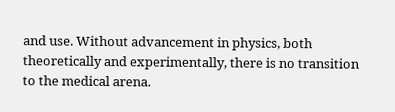and use. Without advancement in physics, both theoretically and experimentally, there is no transition to the medical arena.